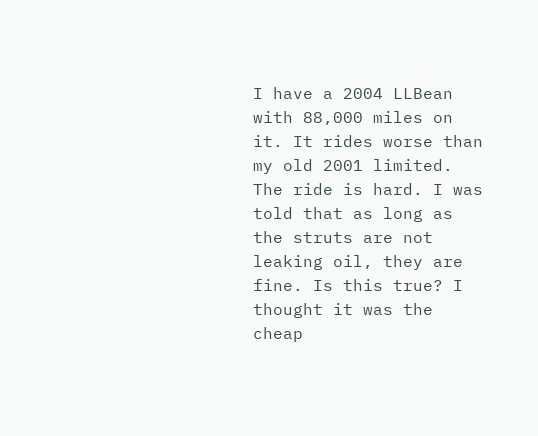I have a 2004 LLBean with 88,000 miles on it. It rides worse than my old 2001 limited. The ride is hard. I was told that as long as the struts are not leaking oil, they are fine. Is this true? I thought it was the cheap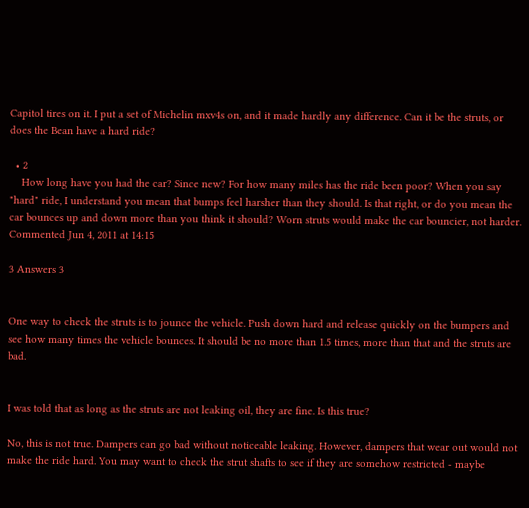Capitol tires on it. I put a set of Michelin mxv4s on, and it made hardly any difference. Can it be the struts, or does the Bean have a hard ride?

  • 2
    How long have you had the car? Since new? For how many miles has the ride been poor? When you say "hard" ride, I understand you mean that bumps feel harsher than they should. Is that right, or do you mean the car bounces up and down more than you think it should? Worn struts would make the car bouncier, not harder. Commented Jun 4, 2011 at 14:15

3 Answers 3


One way to check the struts is to jounce the vehicle. Push down hard and release quickly on the bumpers and see how many times the vehicle bounces. It should be no more than 1.5 times, more than that and the struts are bad.


I was told that as long as the struts are not leaking oil, they are fine. Is this true?

No, this is not true. Dampers can go bad without noticeable leaking. However, dampers that wear out would not make the ride hard. You may want to check the strut shafts to see if they are somehow restricted - maybe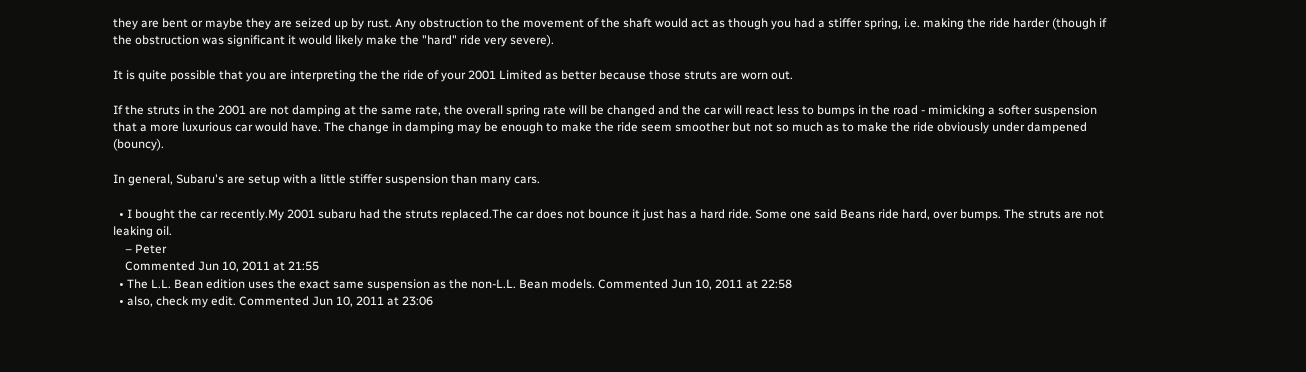they are bent or maybe they are seized up by rust. Any obstruction to the movement of the shaft would act as though you had a stiffer spring, i.e. making the ride harder (though if the obstruction was significant it would likely make the "hard" ride very severe).

It is quite possible that you are interpreting the the ride of your 2001 Limited as better because those struts are worn out.

If the struts in the 2001 are not damping at the same rate, the overall spring rate will be changed and the car will react less to bumps in the road - mimicking a softer suspension that a more luxurious car would have. The change in damping may be enough to make the ride seem smoother but not so much as to make the ride obviously under dampened (bouncy).

In general, Subaru's are setup with a little stiffer suspension than many cars.

  • I bought the car recently.My 2001 subaru had the struts replaced.The car does not bounce it just has a hard ride. Some one said Beans ride hard, over bumps. The struts are not leaking oil.
    – Peter
    Commented Jun 10, 2011 at 21:55
  • The L.L. Bean edition uses the exact same suspension as the non-L.L. Bean models. Commented Jun 10, 2011 at 22:58
  • also, check my edit. Commented Jun 10, 2011 at 23:06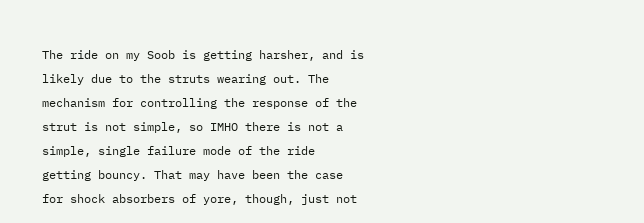The ride on my Soob is getting harsher, and is likely due to the struts wearing out. The mechanism for controlling the response of the strut is not simple, so IMHO there is not a simple, single failure mode of the ride getting bouncy. That may have been the case for shock absorbers of yore, though, just not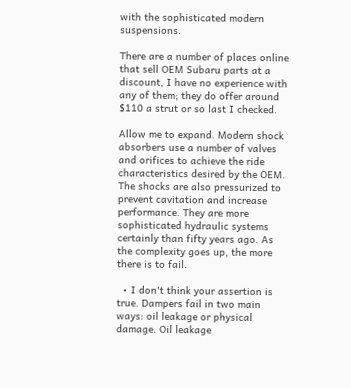with the sophisticated modern suspensions.

There are a number of places online that sell OEM Subaru parts at a discount, I have no experience with any of them; they do offer around $110 a strut or so last I checked.

Allow me to expand. Modern shock absorbers use a number of valves and orifices to achieve the ride characteristics desired by the OEM. The shocks are also pressurized to prevent cavitation and increase performance. They are more sophisticated hydraulic systems certainly than fifty years ago. As the complexity goes up, the more there is to fail.

  • I don't think your assertion is true. Dampers fail in two main ways: oil leakage or physical damage. Oil leakage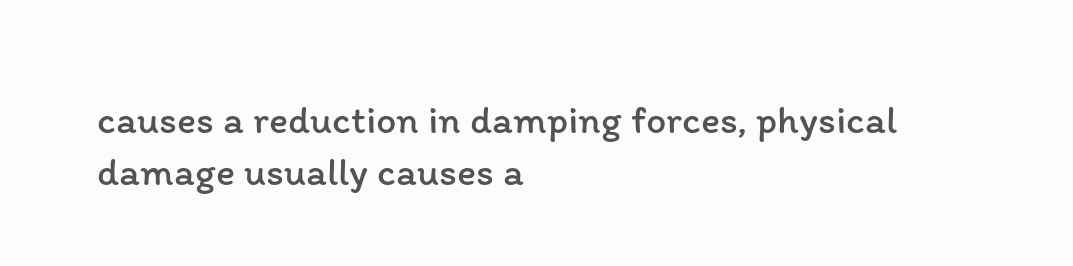causes a reduction in damping forces, physical damage usually causes a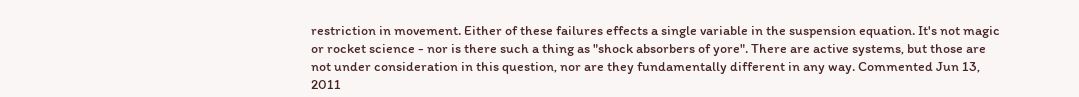restriction in movement. Either of these failures effects a single variable in the suspension equation. It's not magic or rocket science - nor is there such a thing as "shock absorbers of yore". There are active systems, but those are not under consideration in this question, nor are they fundamentally different in any way. Commented Jun 13, 2011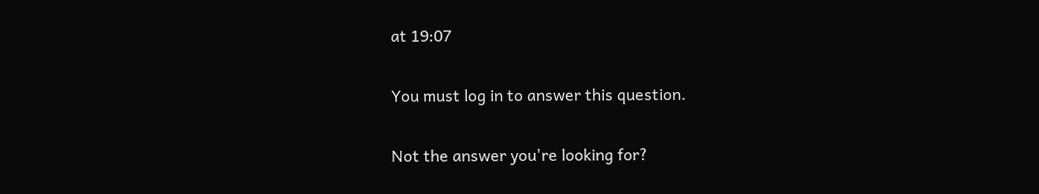at 19:07

You must log in to answer this question.

Not the answer you're looking for?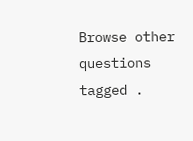Browse other questions tagged .